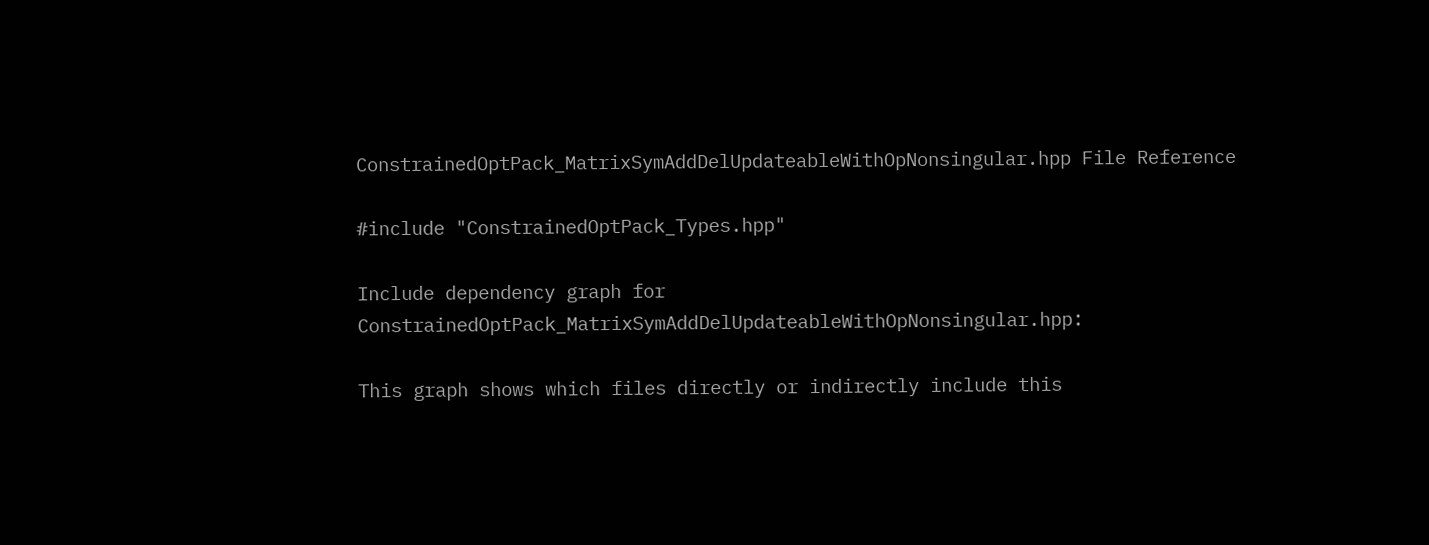ConstrainedOptPack_MatrixSymAddDelUpdateableWithOpNonsingular.hpp File Reference

#include "ConstrainedOptPack_Types.hpp"

Include dependency graph for ConstrainedOptPack_MatrixSymAddDelUpdateableWithOpNonsingular.hpp:

This graph shows which files directly or indirectly include this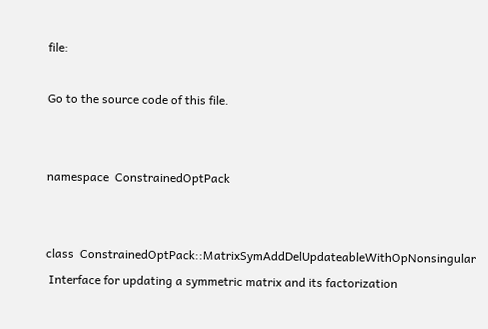file:

Go to the source code of this file.


namespace  ConstrainedOptPack


class  ConstrainedOptPack::MatrixSymAddDelUpdateableWithOpNonsingular
 Interface for updating a symmetric matrix and its factorization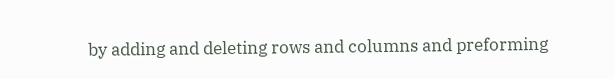by adding and deleting rows and columns and preforming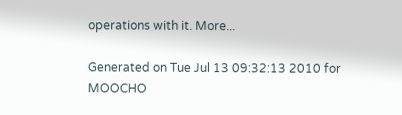operations with it. More...

Generated on Tue Jul 13 09:32:13 2010 for MOOCHO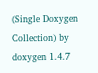(Single Doxygen Collection) by  doxygen 1.4.7